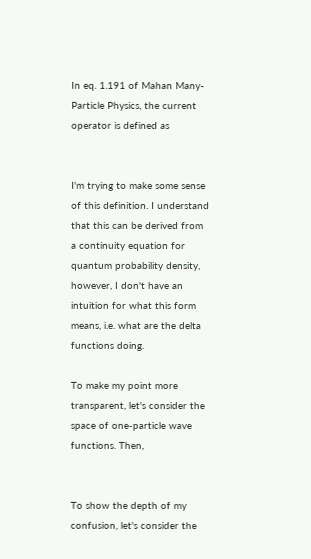In eq. 1.191 of Mahan Many-Particle Physics, the current operator is defined as


I'm trying to make some sense of this definition. I understand that this can be derived from a continuity equation for quantum probability density, however, I don't have an intuition for what this form means, i.e. what are the delta functions doing.

To make my point more transparent, let's consider the space of one-particle wave functions. Then,


To show the depth of my confusion, let's consider the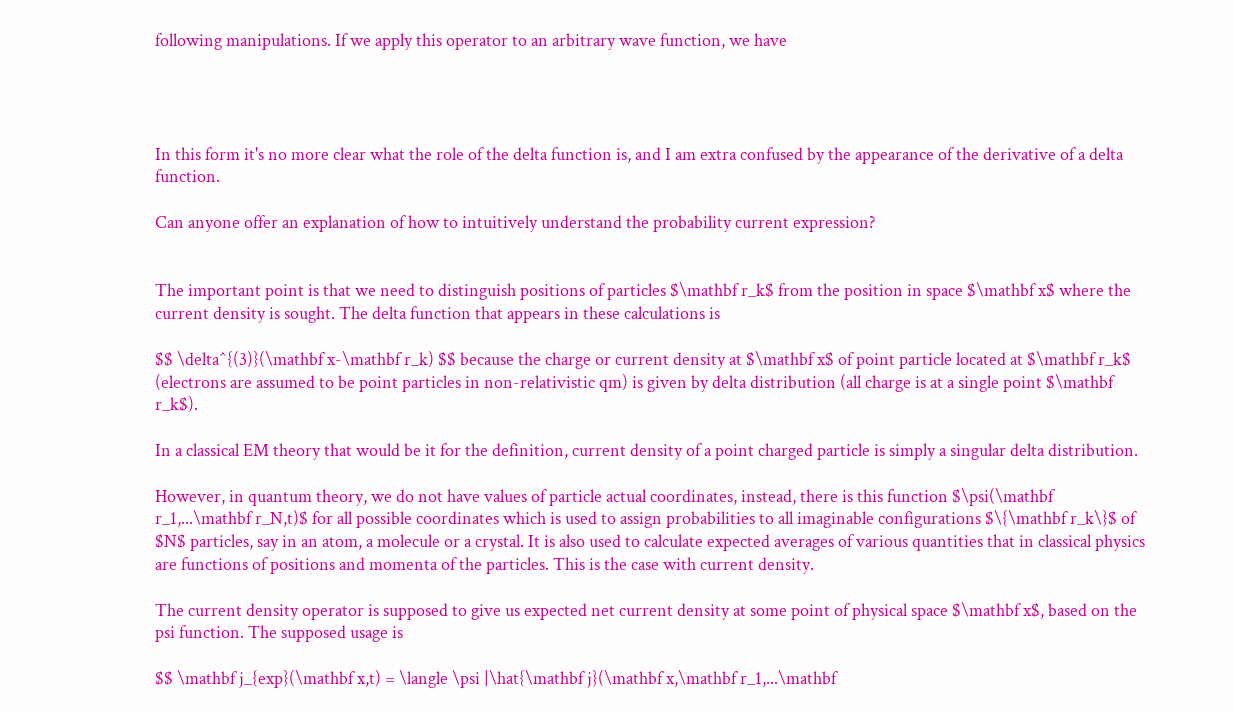following manipulations. If we apply this operator to an arbitrary wave function, we have




In this form it's no more clear what the role of the delta function is, and I am extra confused by the appearance of the derivative of a delta function.

Can anyone offer an explanation of how to intuitively understand the probability current expression?


The important point is that we need to distinguish positions of particles $\mathbf r_k$ from the position in space $\mathbf x$ where the current density is sought. The delta function that appears in these calculations is

$$ \delta^{(3)}(\mathbf x-\mathbf r_k) $$ because the charge or current density at $\mathbf x$ of point particle located at $\mathbf r_k$ (electrons are assumed to be point particles in non-relativistic qm) is given by delta distribution (all charge is at a single point $\mathbf r_k$).

In a classical EM theory that would be it for the definition, current density of a point charged particle is simply a singular delta distribution.

However, in quantum theory, we do not have values of particle actual coordinates, instead, there is this function $\psi(\mathbf r_1,...\mathbf r_N,t)$ for all possible coordinates which is used to assign probabilities to all imaginable configurations $\{\mathbf r_k\}$ of $N$ particles, say in an atom, a molecule or a crystal. It is also used to calculate expected averages of various quantities that in classical physics are functions of positions and momenta of the particles. This is the case with current density.

The current density operator is supposed to give us expected net current density at some point of physical space $\mathbf x$, based on the psi function. The supposed usage is

$$ \mathbf j_{exp}(\mathbf x,t) = \langle \psi |\hat{\mathbf j}(\mathbf x,\mathbf r_1,...\mathbf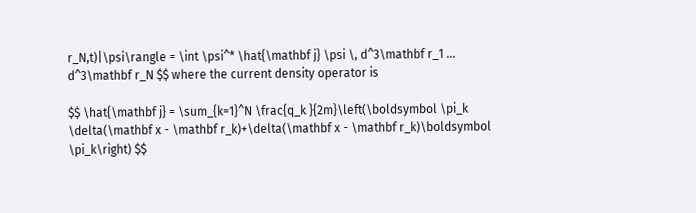r_N,t)|\psi\rangle = \int \psi^* \hat{\mathbf j} \psi \, d^3\mathbf r_1 ... d^3\mathbf r_N $$ where the current density operator is

$$ \hat{\mathbf j} = \sum_{k=1}^N \frac{q_k }{2m}\left(\boldsymbol \pi_k \delta(\mathbf x - \mathbf r_k)+\delta(\mathbf x - \mathbf r_k)\boldsymbol \pi_k\right) $$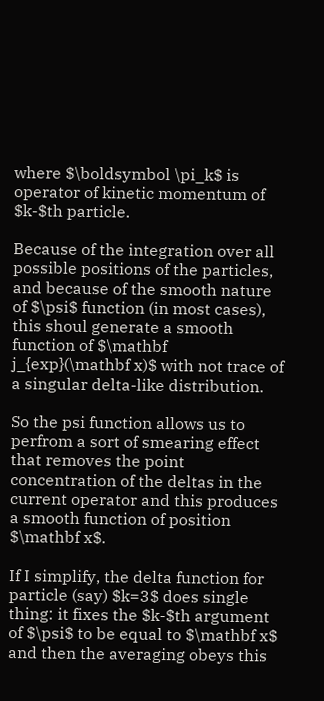where $\boldsymbol \pi_k$ is operator of kinetic momentum of $k-$th particle.

Because of the integration over all possible positions of the particles, and because of the smooth nature of $\psi$ function (in most cases), this shoul generate a smooth function of $\mathbf j_{exp}(\mathbf x)$ with not trace of a singular delta-like distribution.

So the psi function allows us to perfrom a sort of smearing effect that removes the point concentration of the deltas in the current operator and this produces a smooth function of position $\mathbf x$.

If I simplify, the delta function for particle (say) $k=3$ does single thing: it fixes the $k-$th argument of $\psi$ to be equal to $\mathbf x$ and then the averaging obeys this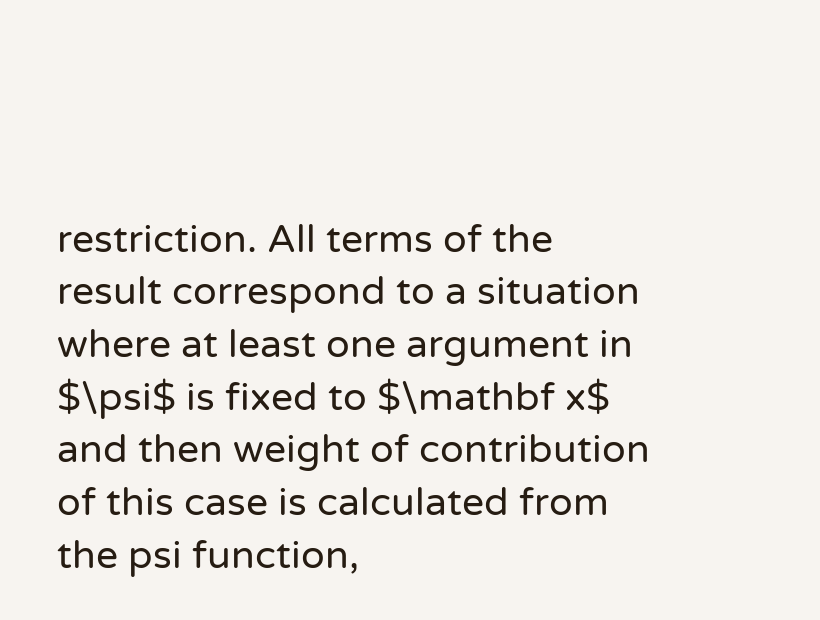restriction. All terms of the result correspond to a situation where at least one argument in $\psi$ is fixed to $\mathbf x$ and then weight of contribution of this case is calculated from the psi function,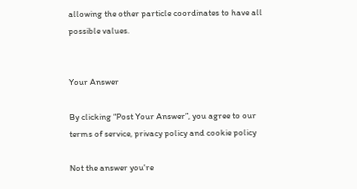allowing the other particle coordinates to have all possible values.


Your Answer

By clicking “Post Your Answer”, you agree to our terms of service, privacy policy and cookie policy

Not the answer you're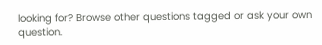looking for? Browse other questions tagged or ask your own question.